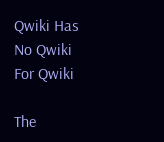Qwiki Has No Qwiki For Qwiki

The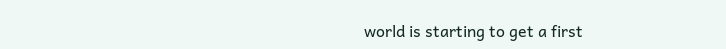world is starting to get a first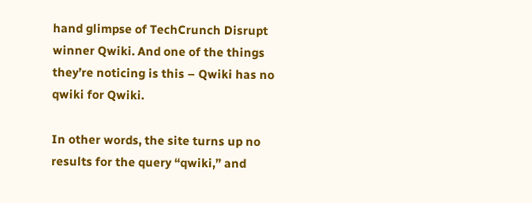hand glimpse of TechCrunch Disrupt winner Qwiki. And one of the things they’re noticing is this – Qwiki has no qwiki for Qwiki.

In other words, the site turns up no results for the query “qwiki,” and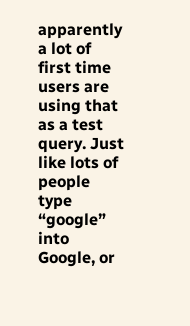apparently a lot of first time users are using that as a test query. Just like lots of people type “google” into Google, or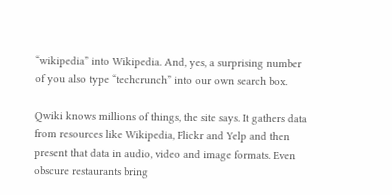“wikipedia” into Wikipedia. And, yes, a surprising number of you also type “techcrunch” into our own search box.

Qwiki knows millions of things, the site says. It gathers data from resources like Wikipedia, Flickr and Yelp and then present that data in audio, video and image formats. Even obscure restaurants bring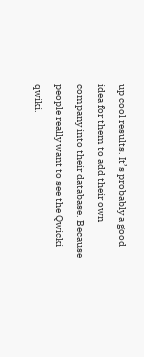up cool results. It’s probably a good idea for them to add their own company into their database. Because people really want to see the Qwicki qwiki.